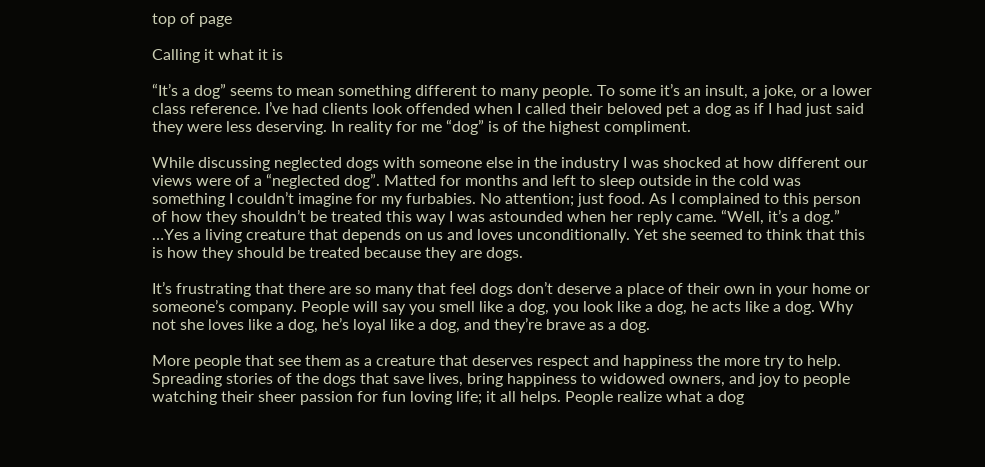top of page

Calling it what it is

“It’s a dog” seems to mean something different to many people. To some it’s an insult, a joke, or a lower class reference. I’ve had clients look offended when I called their beloved pet a dog as if I had just said they were less deserving. In reality for me “dog” is of the highest compliment.

While discussing neglected dogs with someone else in the industry I was shocked at how different our views were of a “neglected dog”. Matted for months and left to sleep outside in the cold was something I couldn’t imagine for my furbabies. No attention; just food. As I complained to this person of how they shouldn’t be treated this way I was astounded when her reply came. “Well, it’s a dog.” …Yes a living creature that depends on us and loves unconditionally. Yet she seemed to think that this is how they should be treated because they are dogs.

It’s frustrating that there are so many that feel dogs don’t deserve a place of their own in your home or someone’s company. People will say you smell like a dog, you look like a dog, he acts like a dog. Why not she loves like a dog, he’s loyal like a dog, and they’re brave as a dog.

More people that see them as a creature that deserves respect and happiness the more try to help. Spreading stories of the dogs that save lives, bring happiness to widowed owners, and joy to people watching their sheer passion for fun loving life; it all helps. People realize what a dog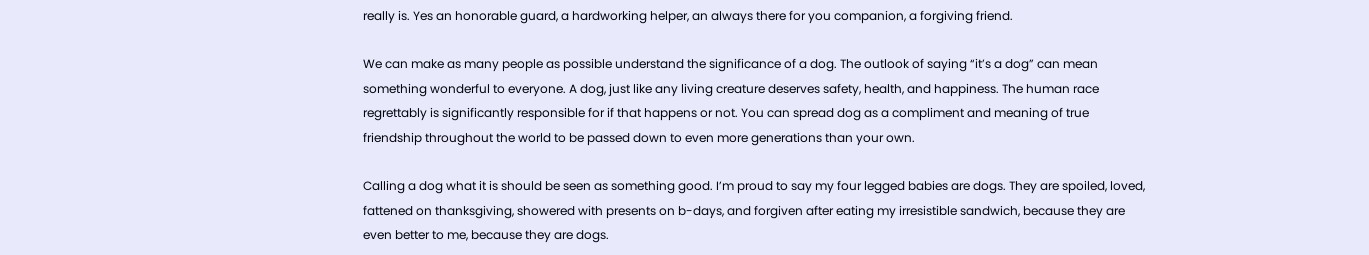really is. Yes an honorable guard, a hardworking helper, an always there for you companion, a forgiving friend.

We can make as many people as possible understand the significance of a dog. The outlook of saying “it’s a dog” can mean something wonderful to everyone. A dog, just like any living creature deserves safety, health, and happiness. The human race regrettably is significantly responsible for if that happens or not. You can spread dog as a compliment and meaning of true friendship throughout the world to be passed down to even more generations than your own.

Calling a dog what it is should be seen as something good. I’m proud to say my four legged babies are dogs. They are spoiled, loved, fattened on thanksgiving, showered with presents on b-days, and forgiven after eating my irresistible sandwich, because they are even better to me, because they are dogs.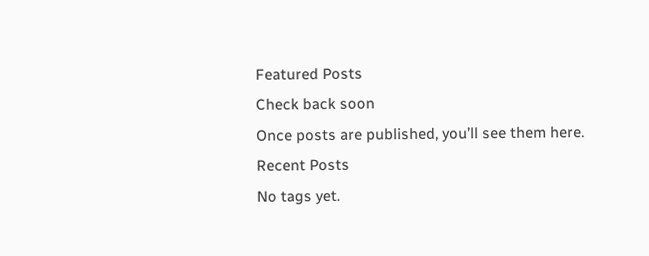Featured Posts
Check back soon
Once posts are published, you’ll see them here.
Recent Posts
No tags yet.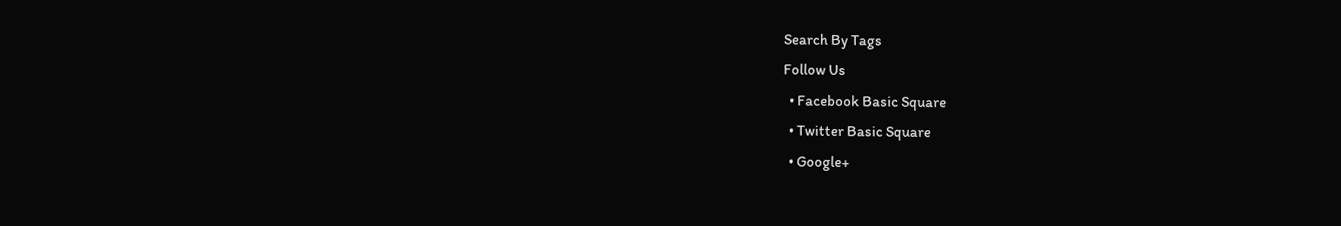Search By Tags
Follow Us
  • Facebook Basic Square
  • Twitter Basic Square
  • Google+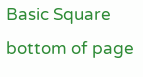Basic Square
bottom of page